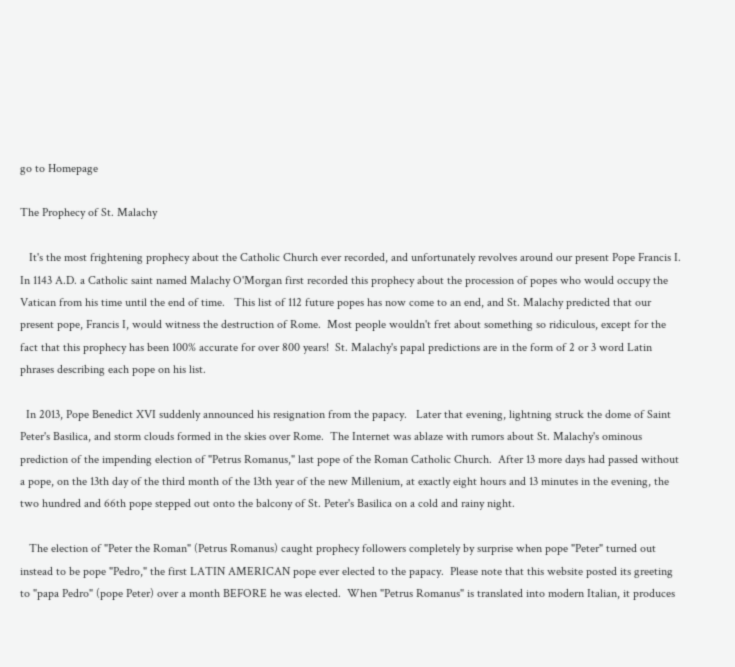go to Homepage

The Prophecy of St. Malachy

   It's the most frightening prophecy about the Catholic Church ever recorded, and unfortunately revolves around our present Pope Francis I.  In 1143 A.D. a Catholic saint named Malachy O'Morgan first recorded this prophecy about the procession of popes who would occupy the Vatican from his time until the end of time.   This list of 112 future popes has now come to an end, and St. Malachy predicted that our present pope, Francis I, would witness the destruction of Rome.  Most people wouldn't fret about something so ridiculous, except for the fact that this prophecy has been 100% accurate for over 800 years!  St. Malachy's papal predictions are in the form of 2 or 3 word Latin phrases describing each pope on his list.

  In 2013, Pope Benedict XVI suddenly announced his resignation from the papacy.   Later that evening, lightning struck the dome of Saint Peter's Basilica, and storm clouds formed in the skies over Rome.  The Internet was ablaze with rumors about St. Malachy's ominous prediction of the impending election of "Petrus Romanus," last pope of the Roman Catholic Church.  After 13 more days had passed without a pope, on the 13th day of the third month of the 13th year of the new Millenium, at exactly eight hours and 13 minutes in the evening, the two hundred and 66th pope stepped out onto the balcony of St. Peter's Basilica on a cold and rainy night.

   The election of "Peter the Roman" (Petrus Romanus) caught prophecy followers completely by surprise when pope "Peter" turned out instead to be pope "Pedro," the first LATIN AMERICAN pope ever elected to the papacy.  Please note that this website posted its greeting to "papa Pedro" (pope Peter) over a month BEFORE he was elected.  When "Petrus Romanus" is translated into modern Italian, it produces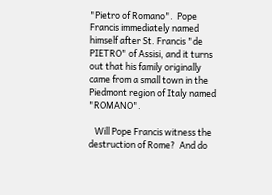"Pietro of Romano".  Pope Francis immediately named himself after St. Francis "de PIETRO" of Assisi, and it turns out that his family originally came from a small town in the Piedmont region of Italy named "ROMANO".

   Will Pope Francis witness the destruction of Rome?  And do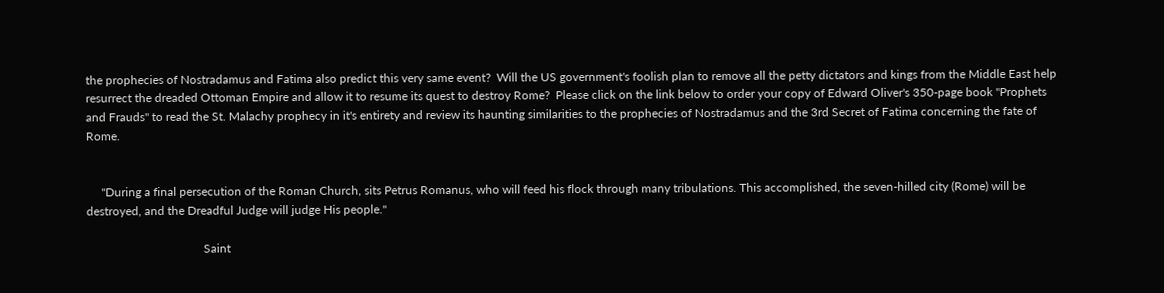the prophecies of Nostradamus and Fatima also predict this very same event?  Will the US government's foolish plan to remove all the petty dictators and kings from the Middle East help resurrect the dreaded Ottoman Empire and allow it to resume its quest to destroy Rome?  Please click on the link below to order your copy of Edward Oliver's 350-page book "Prophets and Frauds" to read the St. Malachy prophecy in it's entirety and review its haunting similarities to the prophecies of Nostradamus and the 3rd Secret of Fatima concerning the fate of Rome.


     "During a final persecution of the Roman Church, sits Petrus Romanus, who will feed his flock through many tribulations. This accomplished, the seven-hilled city (Rome) will be destroyed, and the Dreadful Judge will judge His people."

                                       Saint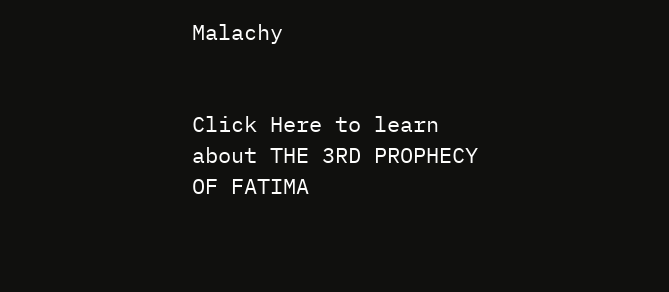Malachy


Click Here to learn about THE 3RD PROPHECY OF FATIMA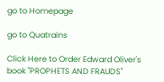go to Homepage

go to Quatrains

Click Here to Order Edward Oliver's book "PROPHETS AND FRAUDS"